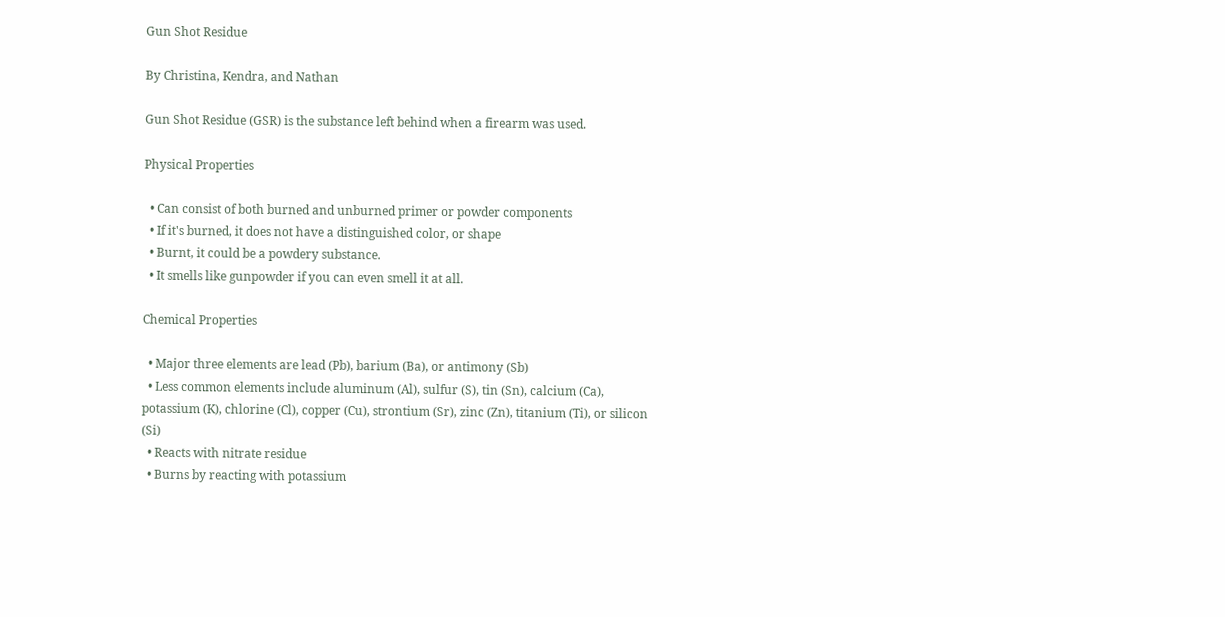Gun Shot Residue

By Christina, Kendra, and Nathan

Gun Shot Residue (GSR) is the substance left behind when a firearm was used.

Physical Properties

  • Can consist of both burned and unburned primer or powder components
  • If it's burned, it does not have a distinguished color, or shape
  • Burnt, it could be a powdery substance.
  • It smells like gunpowder if you can even smell it at all.

Chemical Properties

  • Major three elements are lead (Pb), barium (Ba), or antimony (Sb)
  • Less common elements include aluminum (Al), sulfur (S), tin (Sn), calcium (Ca), potassium (K), chlorine (Cl), copper (Cu), strontium (Sr), zinc (Zn), titanium (Ti), or silicon (Si)
  • Reacts with nitrate residue
  • Burns by reacting with potassium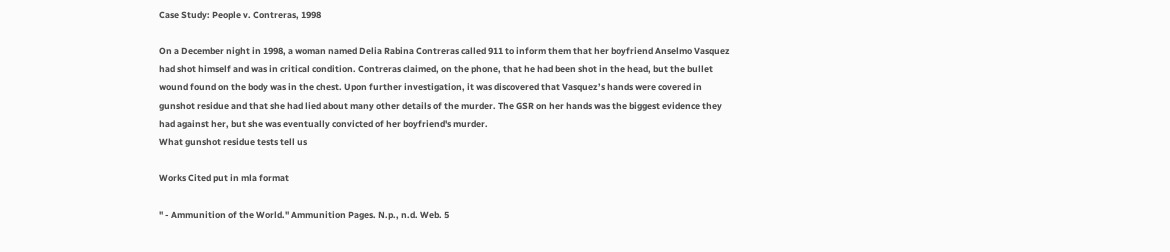Case Study: People v. Contreras, 1998

On a December night in 1998, a woman named Delia Rabina Contreras called 911 to inform them that her boyfriend Anselmo Vasquez had shot himself and was in critical condition. Contreras claimed, on the phone, that he had been shot in the head, but the bullet wound found on the body was in the chest. Upon further investigation, it was discovered that Vasquez’s hands were covered in gunshot residue and that she had lied about many other details of the murder. The GSR on her hands was the biggest evidence they had against her, but she was eventually convicted of her boyfriend's murder.
What gunshot residue tests tell us

Works Cited put in mla format

" - Ammunition of the World." Ammunition Pages. N.p., n.d. Web. 5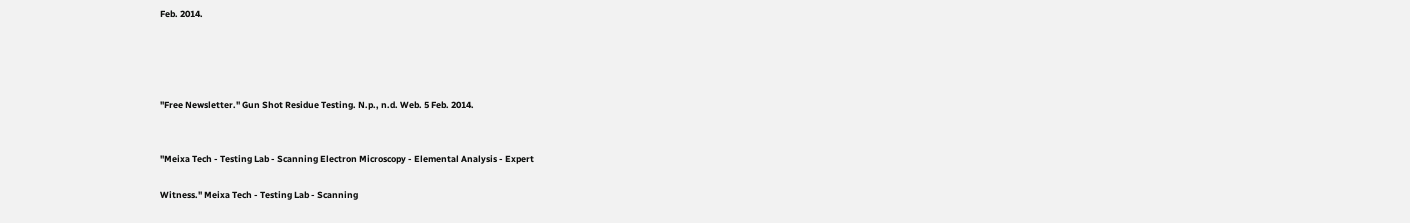Feb. 2014.




"Free Newsletter." Gun Shot Residue Testing. N.p., n.d. Web. 5 Feb. 2014.


"Meixa Tech - Testing Lab - Scanning Electron Microscopy - Elemental Analysis - Expert

Witness." Meixa Tech - Testing Lab - Scanning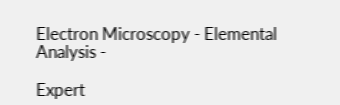Electron Microscopy - Elemental Analysis -

Expert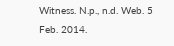Witness. N.p., n.d. Web. 5 Feb. 2014.